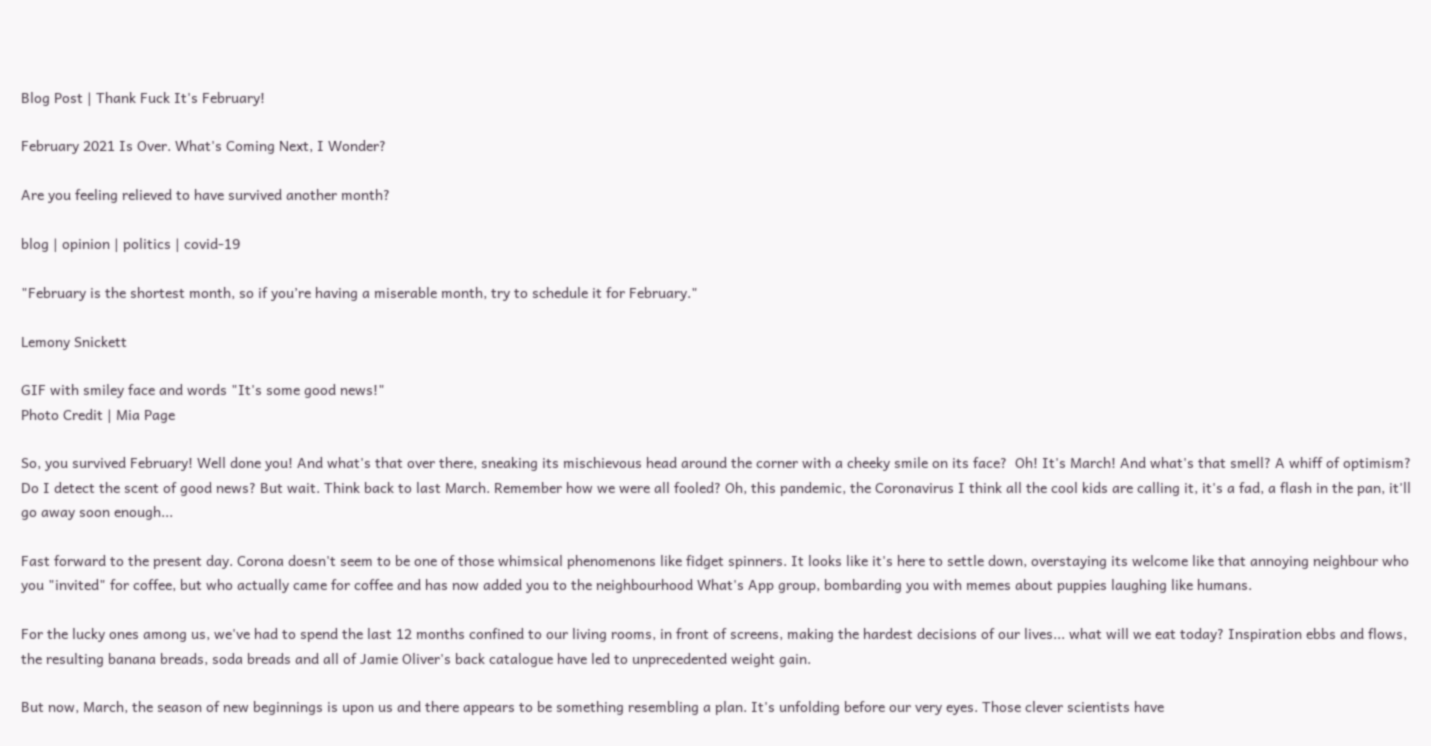Blog Post | Thank Fuck It's February!

February 2021 Is Over. What's Coming Next, I Wonder?

Are you feeling relieved to have survived another month?

blog | opinion | politics | covid-19

"February is the shortest month, so if you’re having a miserable month, try to schedule it for February."

Lemony Snickett

GIF with smiley face and words "It's some good news!"
Photo Credit | Mia Page

So, you survived February! Well done you! And what's that over there, sneaking its mischievous head around the corner with a cheeky smile on its face?  Oh! It's March! And what's that smell? A whiff of optimism? Do I detect the scent of good news? But wait. Think back to last March. Remember how we were all fooled? Oh, this pandemic, the Coronavirus I think all the cool kids are calling it, it's a fad, a flash in the pan, it'll go away soon enough...

Fast forward to the present day. Corona doesn't seem to be one of those whimsical phenomenons like fidget spinners. It looks like it's here to settle down, overstaying its welcome like that annoying neighbour who you "invited" for coffee, but who actually came for coffee and has now added you to the neighbourhood What's App group, bombarding you with memes about puppies laughing like humans.

For the lucky ones among us, we've had to spend the last 12 months confined to our living rooms, in front of screens, making the hardest decisions of our lives... what will we eat today? Inspiration ebbs and flows, the resulting banana breads, soda breads and all of Jamie Oliver's back catalogue have led to unprecedented weight gain.

But now, March, the season of new beginnings is upon us and there appears to be something resembling a plan. It's unfolding before our very eyes. Those clever scientists have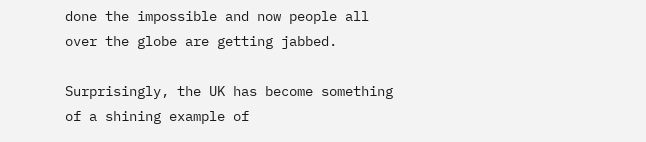done the impossible and now people all over the globe are getting jabbed.

Surprisingly, the UK has become something of a shining example of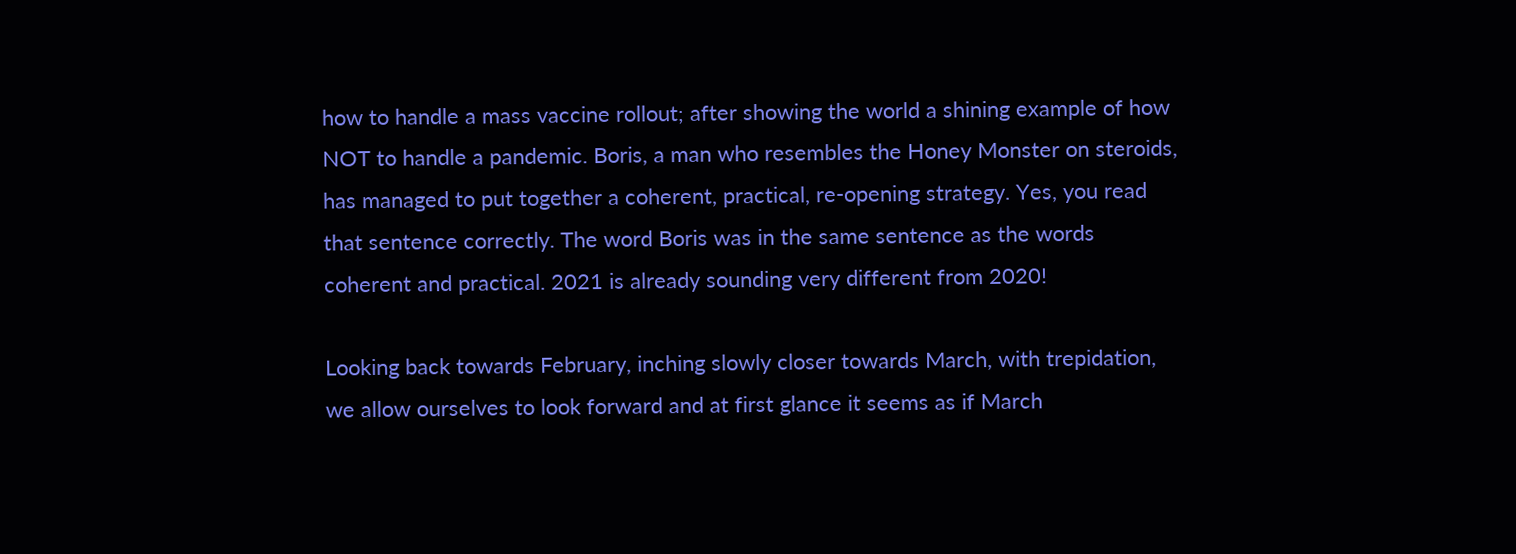how to handle a mass vaccine rollout; after showing the world a shining example of how NOT to handle a pandemic. Boris, a man who resembles the Honey Monster on steroids, has managed to put together a coherent, practical, re-opening strategy. Yes, you read that sentence correctly. The word Boris was in the same sentence as the words coherent and practical. 2021 is already sounding very different from 2020!

Looking back towards February, inching slowly closer towards March, with trepidation, we allow ourselves to look forward and at first glance it seems as if March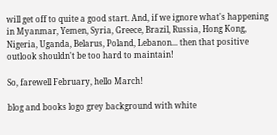will get off to quite a good start. And, if we ignore what's happening in Myanmar, Yemen, Syria, Greece, Brazil, Russia, Hong Kong, Nigeria, Uganda, Belarus, Poland, Lebanon... then that positive outlook shouldn't be too hard to maintain!

So, farewell February, hello March!

blog and books logo grey background with white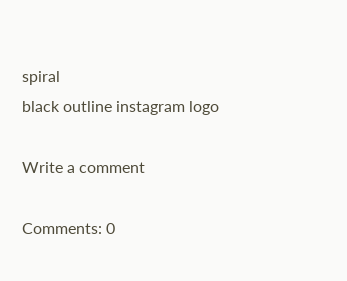spiral
black outline instagram logo

Write a comment

Comments: 0